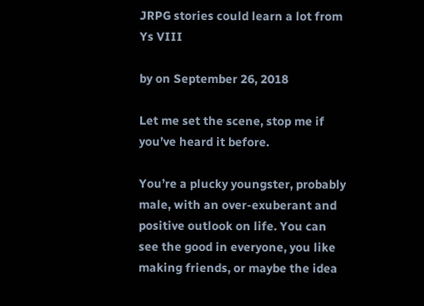JRPG stories could learn a lot from Ys VIII

by on September 26, 2018

Let me set the scene, stop me if you’ve heard it before.

You’re a plucky youngster, probably male, with an over-exuberant and positive outlook on life. You can see the good in everyone, you like making friends, or maybe the idea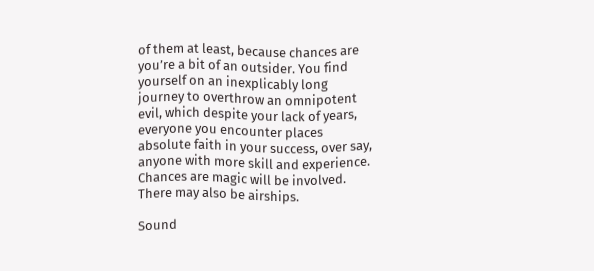of them at least, because chances are you’re a bit of an outsider. You find yourself on an inexplicably long journey to overthrow an omnipotent evil, which despite your lack of years, everyone you encounter places absolute faith in your success, over say, anyone with more skill and experience. Chances are magic will be involved. There may also be airships.

Sound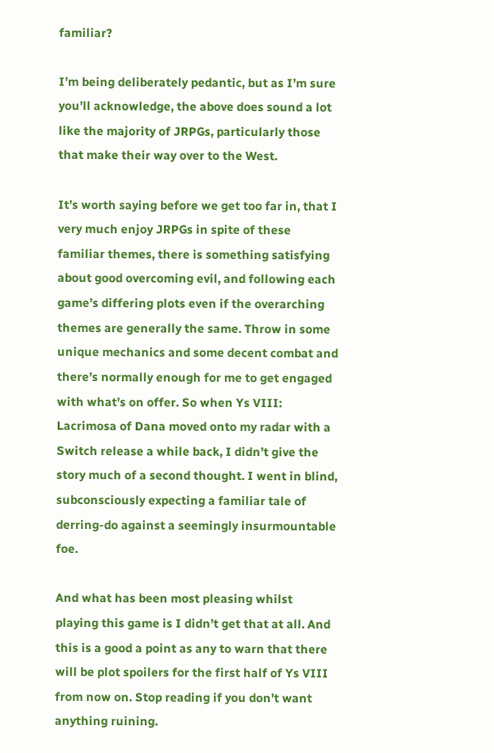familiar?

I’m being deliberately pedantic, but as I’m sure you’ll acknowledge, the above does sound a lot like the majority of JRPGs, particularly those that make their way over to the West.

It’s worth saying before we get too far in, that I very much enjoy JRPGs in spite of these familiar themes, there is something satisfying about good overcoming evil, and following each game’s differing plots even if the overarching themes are generally the same. Throw in some unique mechanics and some decent combat and there’s normally enough for me to get engaged with what’s on offer. So when Ys VIII: Lacrimosa of Dana moved onto my radar with a Switch release a while back, I didn’t give the story much of a second thought. I went in blind, subconsciously expecting a familiar tale of derring-do against a seemingly insurmountable foe.

And what has been most pleasing whilst playing this game is I didn’t get that at all. And this is a good a point as any to warn that there will be plot spoilers for the first half of Ys VIII from now on. Stop reading if you don’t want anything ruining.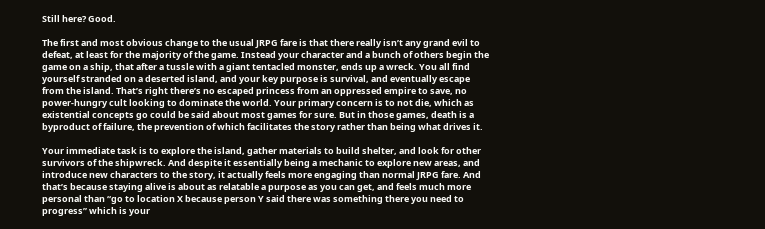Still here? Good.

The first and most obvious change to the usual JRPG fare is that there really isn’t any grand evil to defeat, at least for the majority of the game. Instead your character and a bunch of others begin the game on a ship, that after a tussle with a giant tentacled monster, ends up a wreck. You all find yourself stranded on a deserted island, and your key purpose is survival, and eventually escape from the island. That’s right there’s no escaped princess from an oppressed empire to save, no power-hungry cult looking to dominate the world. Your primary concern is to not die, which as existential concepts go could be said about most games for sure. But in those games, death is a byproduct of failure, the prevention of which facilitates the story rather than being what drives it.

Your immediate task is to explore the island, gather materials to build shelter, and look for other survivors of the shipwreck. And despite it essentially being a mechanic to explore new areas, and introduce new characters to the story, it actually feels more engaging than normal JRPG fare. And that’s because staying alive is about as relatable a purpose as you can get, and feels much more personal than “go to location X because person Y said there was something there you need to progress” which is your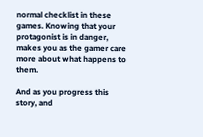normal checklist in these games. Knowing that your protagonist is in danger, makes you as the gamer care more about what happens to them.

And as you progress this story, and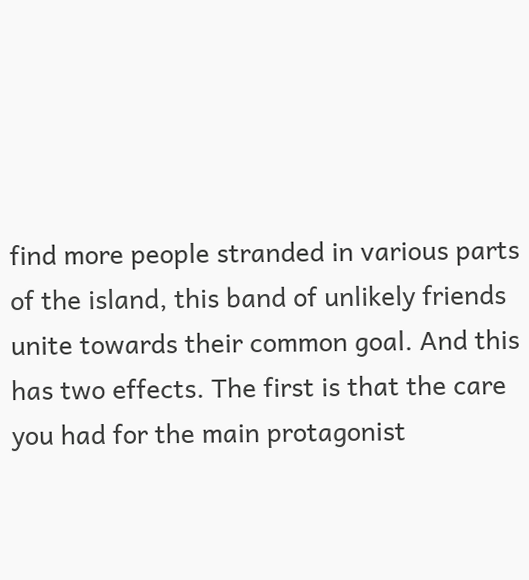find more people stranded in various parts of the island, this band of unlikely friends unite towards their common goal. And this has two effects. The first is that the care you had for the main protagonist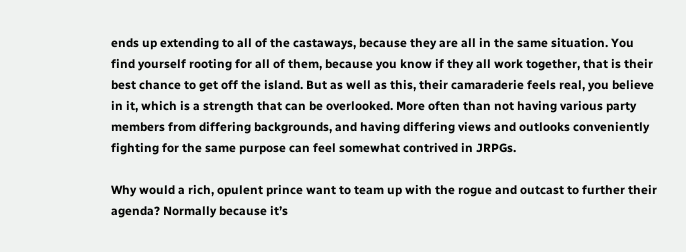ends up extending to all of the castaways, because they are all in the same situation. You find yourself rooting for all of them, because you know if they all work together, that is their best chance to get off the island. But as well as this, their camaraderie feels real, you believe in it, which is a strength that can be overlooked. More often than not having various party members from differing backgrounds, and having differing views and outlooks conveniently fighting for the same purpose can feel somewhat contrived in JRPGs.

Why would a rich, opulent prince want to team up with the rogue and outcast to further their agenda? Normally because it’s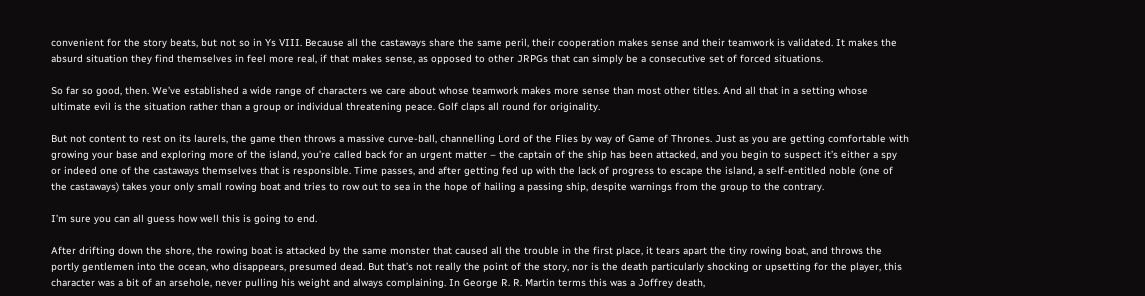convenient for the story beats, but not so in Ys VIII. Because all the castaways share the same peril, their cooperation makes sense and their teamwork is validated. It makes the absurd situation they find themselves in feel more real, if that makes sense, as opposed to other JRPGs that can simply be a consecutive set of forced situations.

So far so good, then. We’ve established a wide range of characters we care about whose teamwork makes more sense than most other titles. And all that in a setting whose ultimate evil is the situation rather than a group or individual threatening peace. Golf claps all round for originality.

But not content to rest on its laurels, the game then throws a massive curve-ball, channelling Lord of the Flies by way of Game of Thrones. Just as you are getting comfortable with growing your base and exploring more of the island, you’re called back for an urgent matter – the captain of the ship has been attacked, and you begin to suspect it’s either a spy or indeed one of the castaways themselves that is responsible. Time passes, and after getting fed up with the lack of progress to escape the island, a self-entitled noble (one of the castaways) takes your only small rowing boat and tries to row out to sea in the hope of hailing a passing ship, despite warnings from the group to the contrary.

I’m sure you can all guess how well this is going to end.

After drifting down the shore, the rowing boat is attacked by the same monster that caused all the trouble in the first place, it tears apart the tiny rowing boat, and throws the portly gentlemen into the ocean, who disappears, presumed dead. But that’s not really the point of the story, nor is the death particularly shocking or upsetting for the player, this character was a bit of an arsehole, never pulling his weight and always complaining. In George R. R. Martin terms this was a Joffrey death,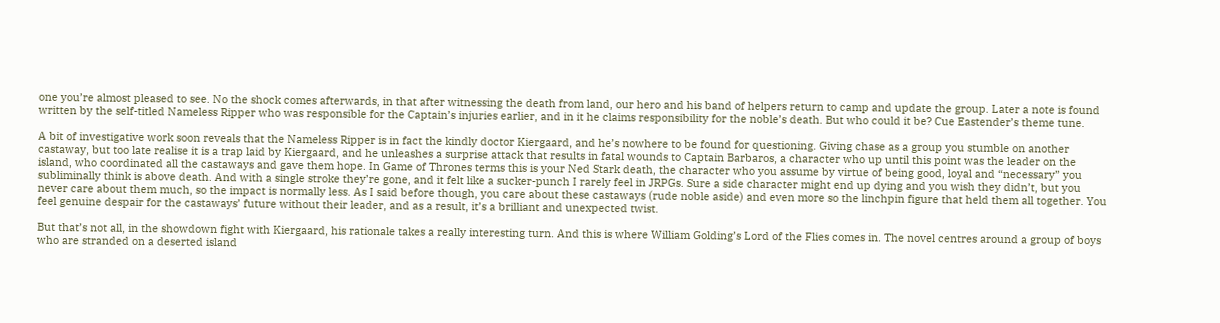one you’re almost pleased to see. No the shock comes afterwards, in that after witnessing the death from land, our hero and his band of helpers return to camp and update the group. Later a note is found written by the self-titled Nameless Ripper who was responsible for the Captain’s injuries earlier, and in it he claims responsibility for the noble’s death. But who could it be? Cue Eastender’s theme tune.

A bit of investigative work soon reveals that the Nameless Ripper is in fact the kindly doctor Kiergaard, and he’s nowhere to be found for questioning. Giving chase as a group you stumble on another castaway, but too late realise it is a trap laid by Kiergaard, and he unleashes a surprise attack that results in fatal wounds to Captain Barbaros, a character who up until this point was the leader on the island, who coordinated all the castaways and gave them hope. In Game of Thrones terms this is your Ned Stark death, the character who you assume by virtue of being good, loyal and “necessary” you subliminally think is above death. And with a single stroke they’re gone, and it felt like a sucker-punch I rarely feel in JRPGs. Sure a side character might end up dying and you wish they didn’t, but you never care about them much, so the impact is normally less. As I said before though, you care about these castaways (rude noble aside) and even more so the linchpin figure that held them all together. You feel genuine despair for the castaways’ future without their leader, and as a result, it’s a brilliant and unexpected twist.

But that’s not all, in the showdown fight with Kiergaard, his rationale takes a really interesting turn. And this is where William Golding’s Lord of the Flies comes in. The novel centres around a group of boys who are stranded on a deserted island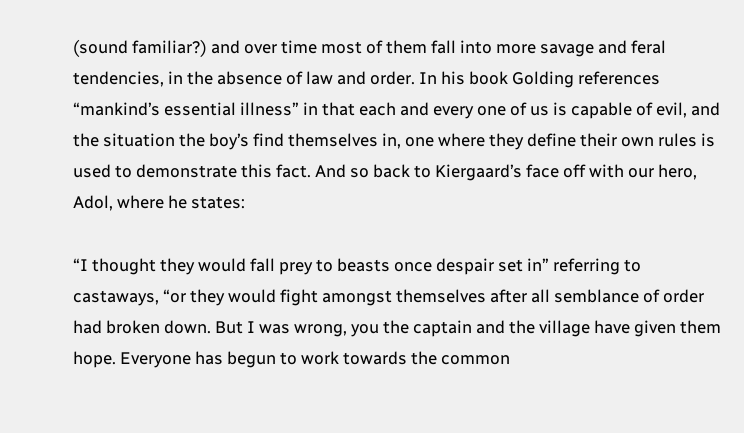(sound familiar?) and over time most of them fall into more savage and feral tendencies, in the absence of law and order. In his book Golding references “mankind’s essential illness” in that each and every one of us is capable of evil, and the situation the boy’s find themselves in, one where they define their own rules is used to demonstrate this fact. And so back to Kiergaard’s face off with our hero, Adol, where he states:

“I thought they would fall prey to beasts once despair set in” referring to castaways, “or they would fight amongst themselves after all semblance of order had broken down. But I was wrong, you the captain and the village have given them hope. Everyone has begun to work towards the common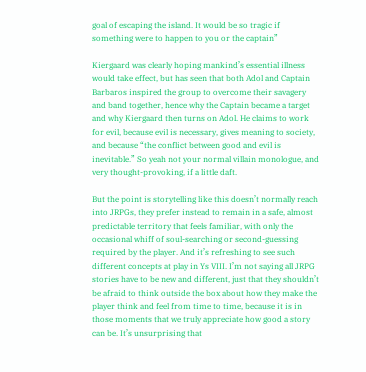goal of escaping the island. It would be so tragic if something were to happen to you or the captain”

Kiergaard was clearly hoping mankind’s essential illness would take effect, but has seen that both Adol and Captain Barbaros inspired the group to overcome their savagery and band together, hence why the Captain became a target and why Kiergaard then turns on Adol. He claims to work for evil, because evil is necessary, gives meaning to society, and because “the conflict between good and evil is inevitable.” So yeah not your normal villain monologue, and very thought-provoking, if a little daft.

But the point is storytelling like this doesn’t normally reach into JRPGs, they prefer instead to remain in a safe, almost predictable territory that feels familiar, with only the occasional whiff of soul-searching or second-guessing required by the player. And it’s refreshing to see such different concepts at play in Ys VIII. I’m not saying all JRPG stories have to be new and different, just that they shouldn’t be afraid to think outside the box about how they make the player think and feel from time to time, because it is in those moments that we truly appreciate how good a story can be. It’s unsurprising that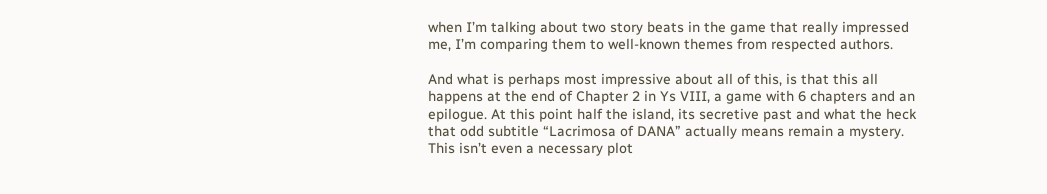when I’m talking about two story beats in the game that really impressed me, I’m comparing them to well-known themes from respected authors.

And what is perhaps most impressive about all of this, is that this all happens at the end of Chapter 2 in Ys VIII, a game with 6 chapters and an epilogue. At this point half the island, its secretive past and what the heck that odd subtitle “Lacrimosa of DANA” actually means remain a mystery. This isn’t even a necessary plot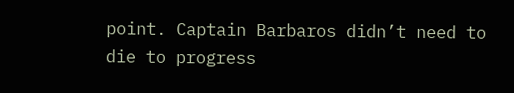point. Captain Barbaros didn’t need to die to progress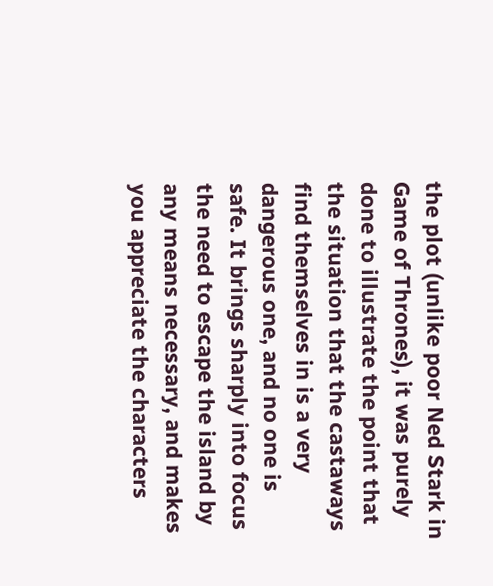the plot (unlike poor Ned Stark in Game of Thrones), it was purely done to illustrate the point that the situation that the castaways find themselves in is a very dangerous one, and no one is safe. It brings sharply into focus the need to escape the island by any means necessary, and makes you appreciate the characters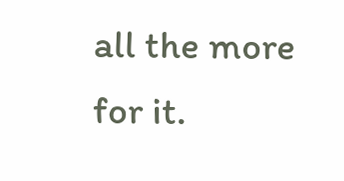all the more for it.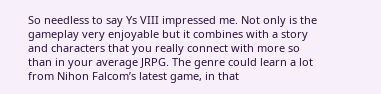So needless to say Ys VIII impressed me. Not only is the gameplay very enjoyable but it combines with a story and characters that you really connect with more so than in your average JRPG. The genre could learn a lot from Nihon Falcom’s latest game, in that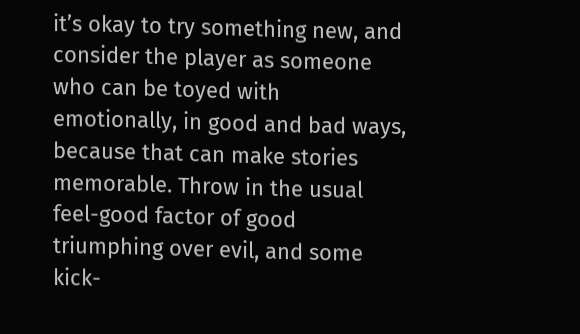it’s okay to try something new, and consider the player as someone who can be toyed with emotionally, in good and bad ways, because that can make stories memorable. Throw in the usual feel-good factor of good triumphing over evil, and some kick-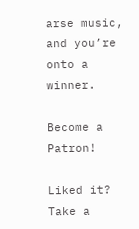arse music, and you’re onto a winner.

Become a Patron!

Liked it? Take a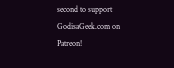second to support GodisaGeek.com on Patreon!